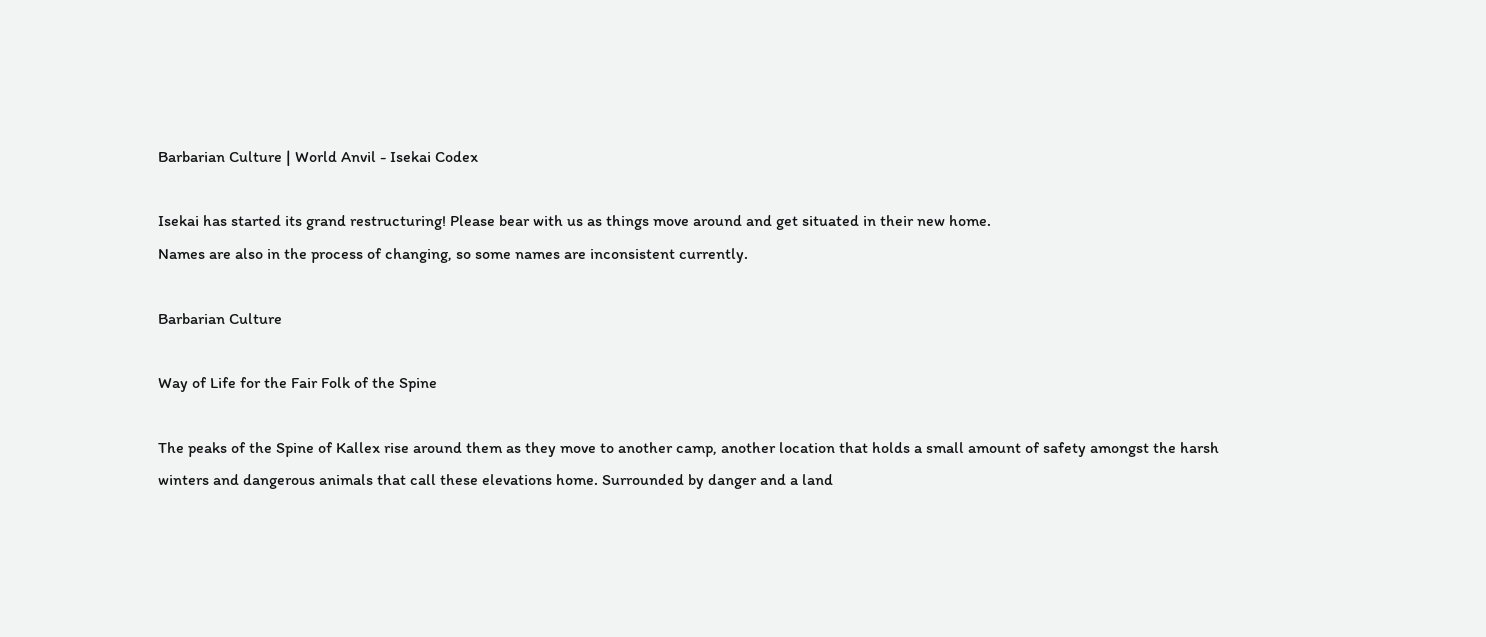Barbarian Culture | World Anvil - Isekai Codex

Isekai has started its grand restructuring! Please bear with us as things move around and get situated in their new home.
Names are also in the process of changing, so some names are inconsistent currently.

Barbarian Culture

Way of Life for the Fair Folk of the Spine

The peaks of the Spine of Kallex rise around them as they move to another camp, another location that holds a small amount of safety amongst the harsh winters and dangerous animals that call these elevations home. Surrounded by danger and a land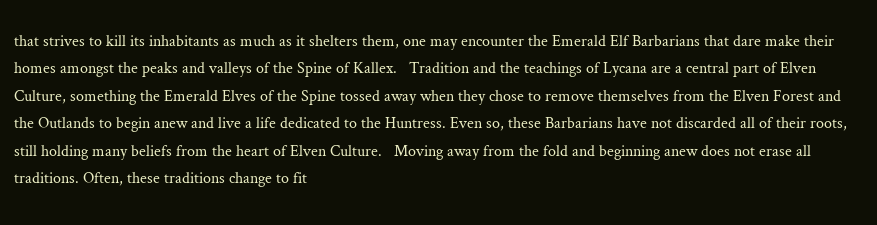that strives to kill its inhabitants as much as it shelters them, one may encounter the Emerald Elf Barbarians that dare make their homes amongst the peaks and valleys of the Spine of Kallex.   Tradition and the teachings of Lycana are a central part of Elven Culture, something the Emerald Elves of the Spine tossed away when they chose to remove themselves from the Elven Forest and the Outlands to begin anew and live a life dedicated to the Huntress. Even so, these Barbarians have not discarded all of their roots, still holding many beliefs from the heart of Elven Culture.   Moving away from the fold and beginning anew does not erase all traditions. Often, these traditions change to fit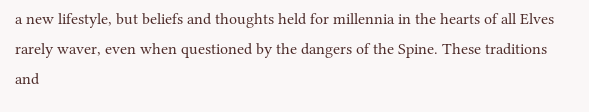a new lifestyle, but beliefs and thoughts held for millennia in the hearts of all Elves rarely waver, even when questioned by the dangers of the Spine. These traditions and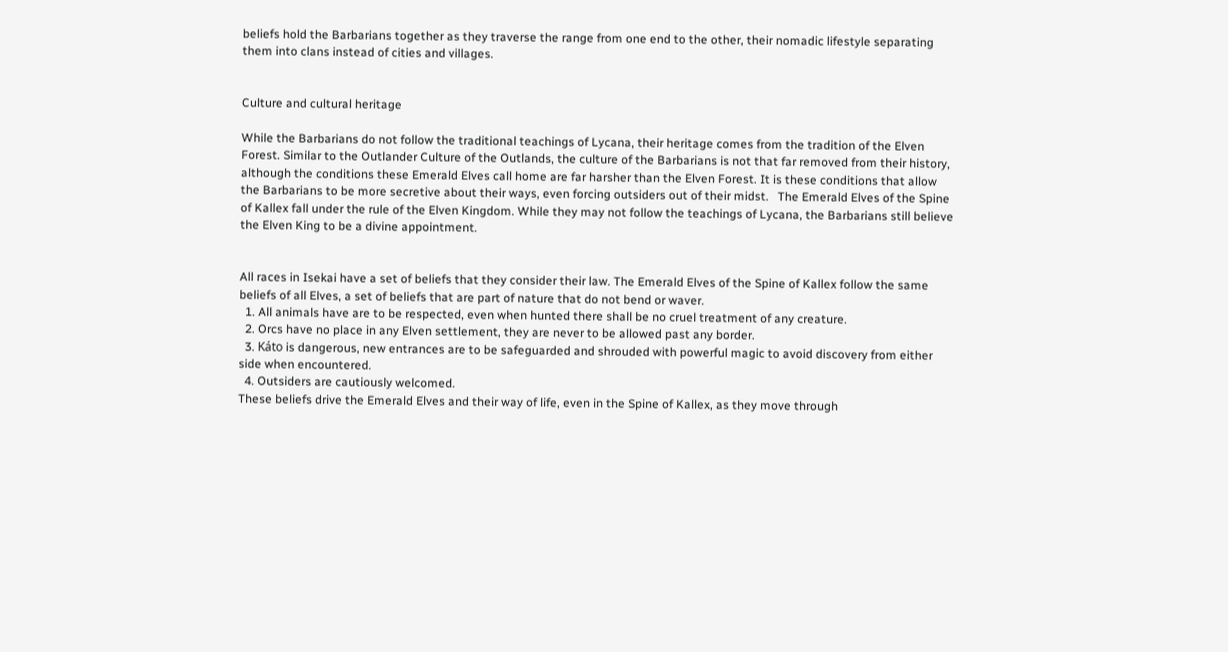beliefs hold the Barbarians together as they traverse the range from one end to the other, their nomadic lifestyle separating them into clans instead of cities and villages.


Culture and cultural heritage

While the Barbarians do not follow the traditional teachings of Lycana, their heritage comes from the tradition of the Elven Forest. Similar to the Outlander Culture of the Outlands, the culture of the Barbarians is not that far removed from their history, although the conditions these Emerald Elves call home are far harsher than the Elven Forest. It is these conditions that allow the Barbarians to be more secretive about their ways, even forcing outsiders out of their midst.   The Emerald Elves of the Spine of Kallex fall under the rule of the Elven Kingdom. While they may not follow the teachings of Lycana, the Barbarians still believe the Elven King to be a divine appointment.


All races in Isekai have a set of beliefs that they consider their law. The Emerald Elves of the Spine of Kallex follow the same beliefs of all Elves, a set of beliefs that are part of nature that do not bend or waver.
  1. All animals have are to be respected, even when hunted there shall be no cruel treatment of any creature.
  2. Orcs have no place in any Elven settlement, they are never to be allowed past any border.
  3. Káto is dangerous, new entrances are to be safeguarded and shrouded with powerful magic to avoid discovery from either side when encountered.
  4. Outsiders are cautiously welcomed.
These beliefs drive the Emerald Elves and their way of life, even in the Spine of Kallex, as they move through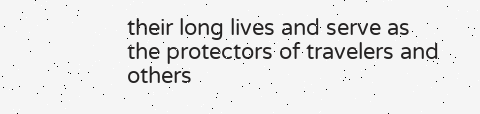their long lives and serve as the protectors of travelers and others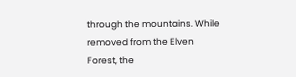through the mountains. While removed from the Elven Forest, the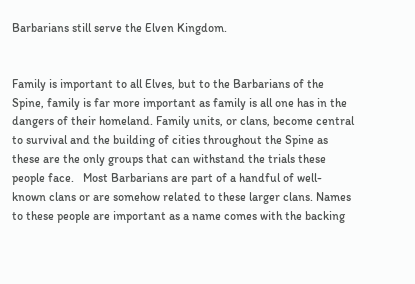Barbarians still serve the Elven Kingdom.


Family is important to all Elves, but to the Barbarians of the Spine, family is far more important as family is all one has in the dangers of their homeland. Family units, or clans, become central to survival and the building of cities throughout the Spine as these are the only groups that can withstand the trials these people face.   Most Barbarians are part of a handful of well-known clans or are somehow related to these larger clans. Names to these people are important as a name comes with the backing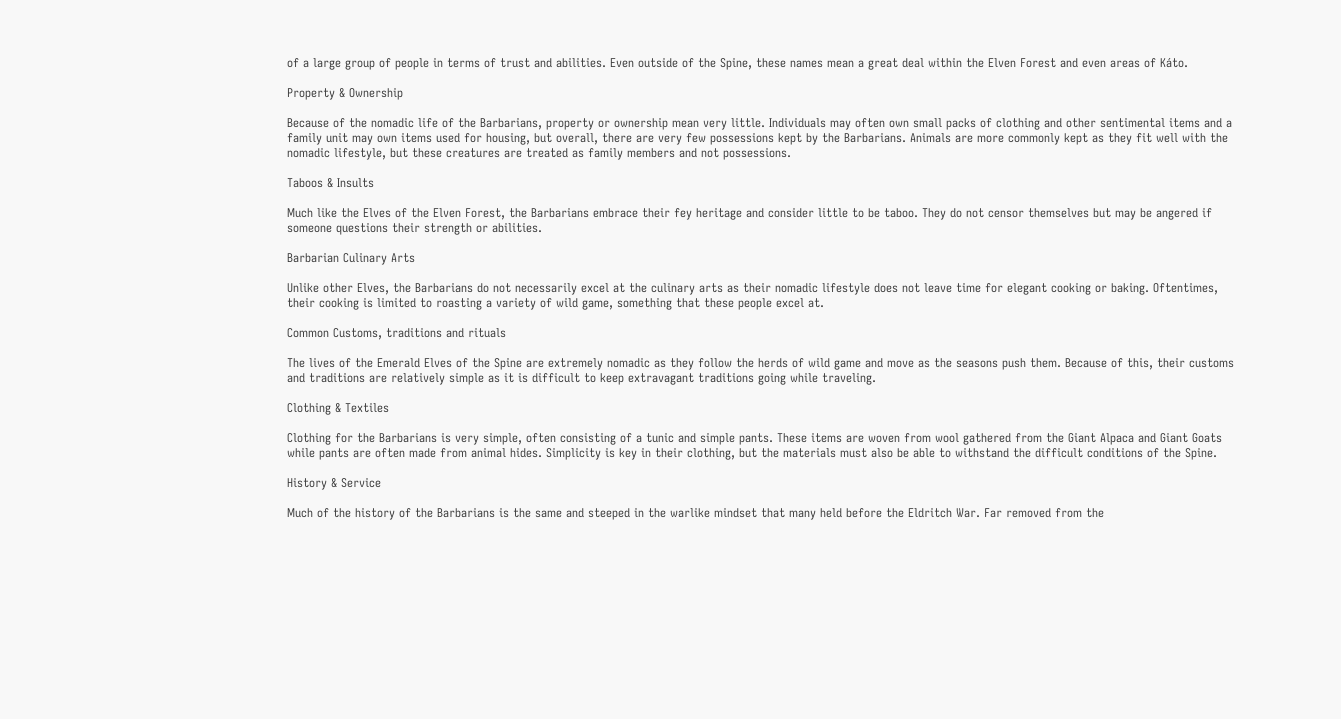of a large group of people in terms of trust and abilities. Even outside of the Spine, these names mean a great deal within the Elven Forest and even areas of Káto.

Property & Ownership

Because of the nomadic life of the Barbarians, property or ownership mean very little. Individuals may often own small packs of clothing and other sentimental items and a family unit may own items used for housing, but overall, there are very few possessions kept by the Barbarians. Animals are more commonly kept as they fit well with the nomadic lifestyle, but these creatures are treated as family members and not possessions.

Taboos & Insults

Much like the Elves of the Elven Forest, the Barbarians embrace their fey heritage and consider little to be taboo. They do not censor themselves but may be angered if someone questions their strength or abilities.

Barbarian Culinary Arts

Unlike other Elves, the Barbarians do not necessarily excel at the culinary arts as their nomadic lifestyle does not leave time for elegant cooking or baking. Oftentimes, their cooking is limited to roasting a variety of wild game, something that these people excel at.

Common Customs, traditions and rituals

The lives of the Emerald Elves of the Spine are extremely nomadic as they follow the herds of wild game and move as the seasons push them. Because of this, their customs and traditions are relatively simple as it is difficult to keep extravagant traditions going while traveling.

Clothing & Textiles

Clothing for the Barbarians is very simple, often consisting of a tunic and simple pants. These items are woven from wool gathered from the Giant Alpaca and Giant Goats while pants are often made from animal hides. Simplicity is key in their clothing, but the materials must also be able to withstand the difficult conditions of the Spine.

History & Service

Much of the history of the Barbarians is the same and steeped in the warlike mindset that many held before the Eldritch War. Far removed from the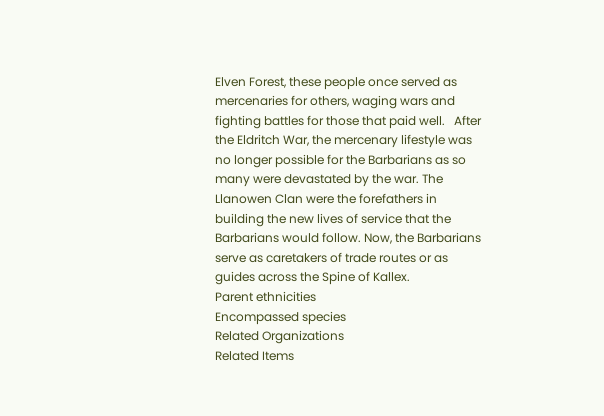Elven Forest, these people once served as mercenaries for others, waging wars and fighting battles for those that paid well.   After the Eldritch War, the mercenary lifestyle was no longer possible for the Barbarians as so many were devastated by the war. The Llanowen Clan were the forefathers in building the new lives of service that the Barbarians would follow. Now, the Barbarians serve as caretakers of trade routes or as guides across the Spine of Kallex.
Parent ethnicities
Encompassed species
Related Organizations
Related Items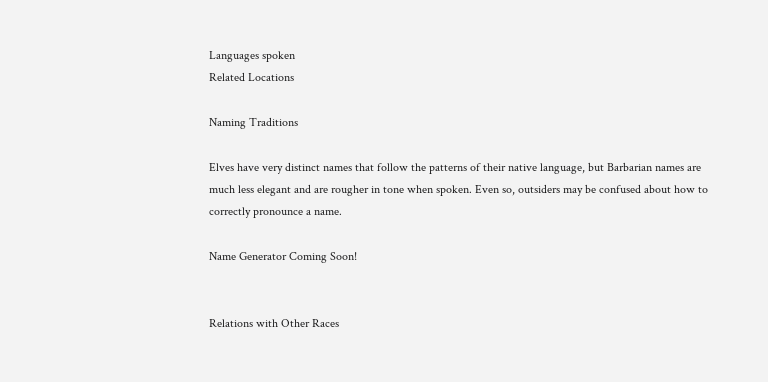Languages spoken
Related Locations

Naming Traditions

Elves have very distinct names that follow the patterns of their native language, but Barbarian names are much less elegant and are rougher in tone when spoken. Even so, outsiders may be confused about how to correctly pronounce a name.

Name Generator Coming Soon!


Relations with Other Races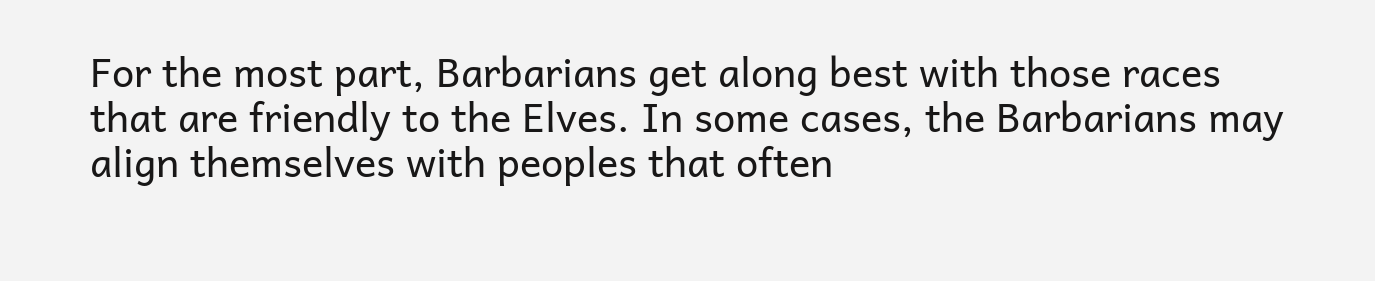For the most part, Barbarians get along best with those races that are friendly to the Elves. In some cases, the Barbarians may align themselves with peoples that often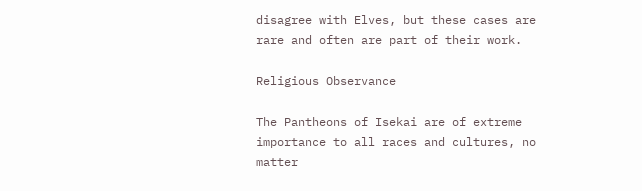disagree with Elves, but these cases are rare and often are part of their work.

Religious Observance

The Pantheons of Isekai are of extreme importance to all races and cultures, no matter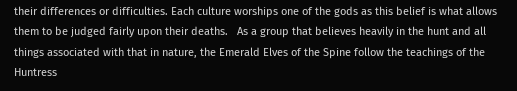their differences or difficulties. Each culture worships one of the gods as this belief is what allows them to be judged fairly upon their deaths.   As a group that believes heavily in the hunt and all things associated with that in nature, the Emerald Elves of the Spine follow the teachings of the Huntress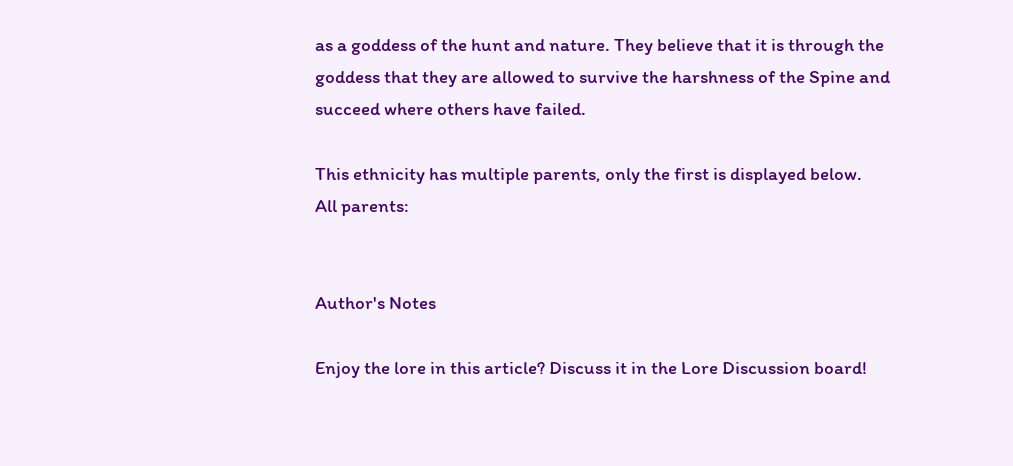as a goddess of the hunt and nature. They believe that it is through the goddess that they are allowed to survive the harshness of the Spine and succeed where others have failed.

This ethnicity has multiple parents, only the first is displayed below.
All parents:


Author's Notes

Enjoy the lore in this article? Discuss it in the Lore Discussion board!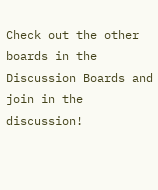Check out the other boards in the Discussion Boards and join in the discussion!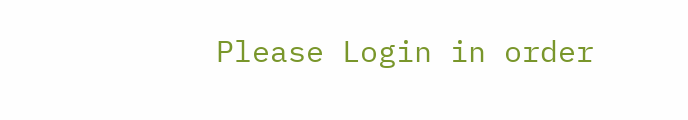Please Login in order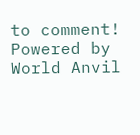to comment!
Powered by World Anvil